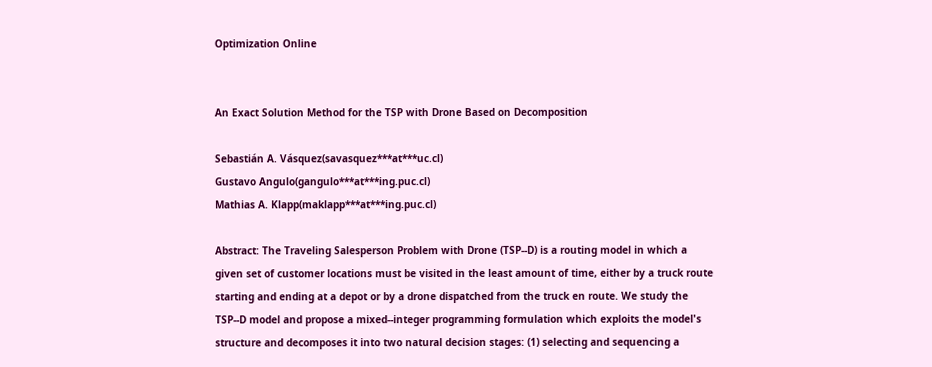Optimization Online


An Exact Solution Method for the TSP with Drone Based on Decomposition

Sebastián A. Vásquez(savasquez***at***uc.cl)
Gustavo Angulo(gangulo***at***ing.puc.cl)
Mathias A. Klapp(maklapp***at***ing.puc.cl)

Abstract: The Traveling Salesperson Problem with Drone (TSP--D) is a routing model in which a given set of customer locations must be visited in the least amount of time, either by a truck route starting and ending at a depot or by a drone dispatched from the truck en route. We study the TSP--D model and propose a mixed--integer programming formulation which exploits the model's structure and decomposes it into two natural decision stages: (1) selecting and sequencing a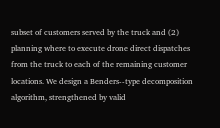subset of customers served by the truck and (2) planning where to execute drone direct dispatches from the truck to each of the remaining customer locations. We design a Benders--type decomposition algorithm, strengthened by valid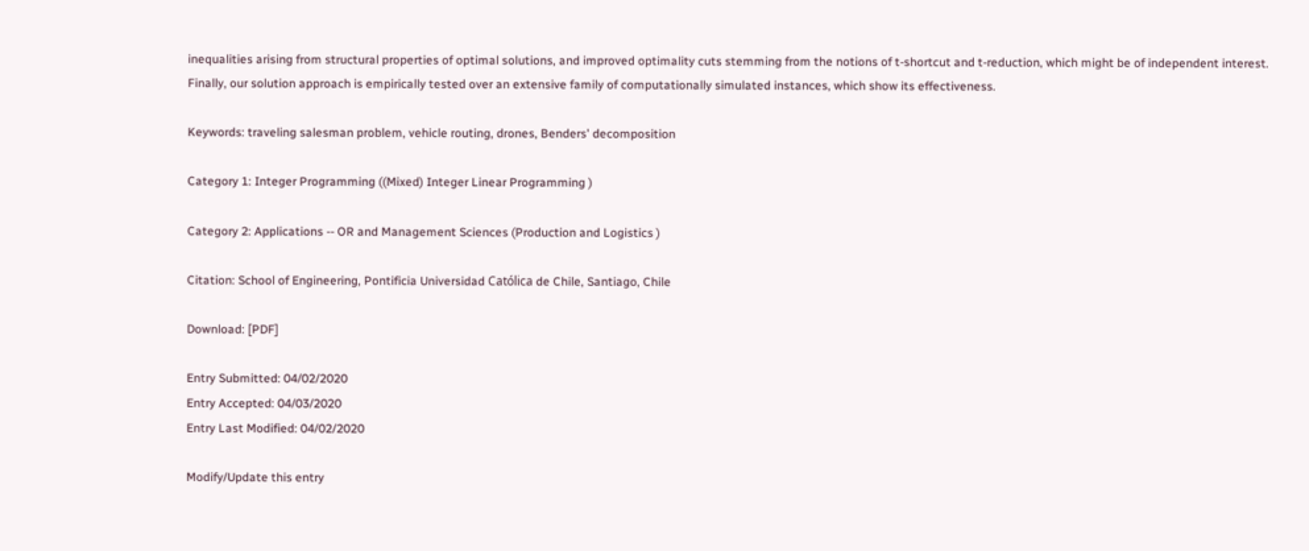inequalities arising from structural properties of optimal solutions, and improved optimality cuts stemming from the notions of t-shortcut and t-reduction, which might be of independent interest. Finally, our solution approach is empirically tested over an extensive family of computationally simulated instances, which show its effectiveness.

Keywords: traveling salesman problem, vehicle routing, drones, Benders' decomposition

Category 1: Integer Programming ((Mixed) Integer Linear Programming )

Category 2: Applications -- OR and Management Sciences (Production and Logistics )

Citation: School of Engineering, Pontificia Universidad Católica de Chile, Santiago, Chile

Download: [PDF]

Entry Submitted: 04/02/2020
Entry Accepted: 04/03/2020
Entry Last Modified: 04/02/2020

Modify/Update this entry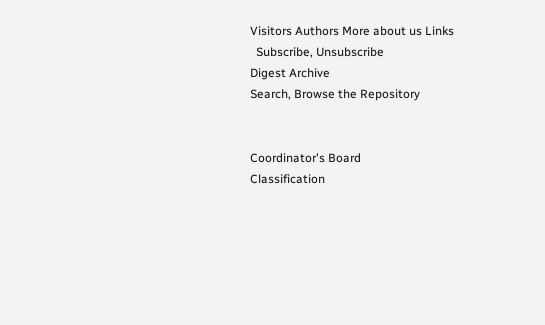Visitors Authors More about us Links
  Subscribe, Unsubscribe
Digest Archive
Search, Browse the Repository


Coordinator's Board
Classification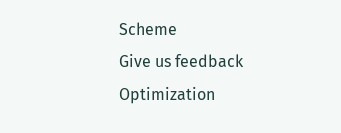Scheme
Give us feedback
Optimization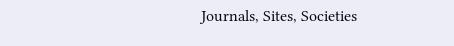Journals, Sites, Societies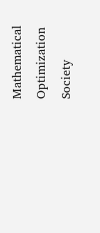Mathematical Optimization Society